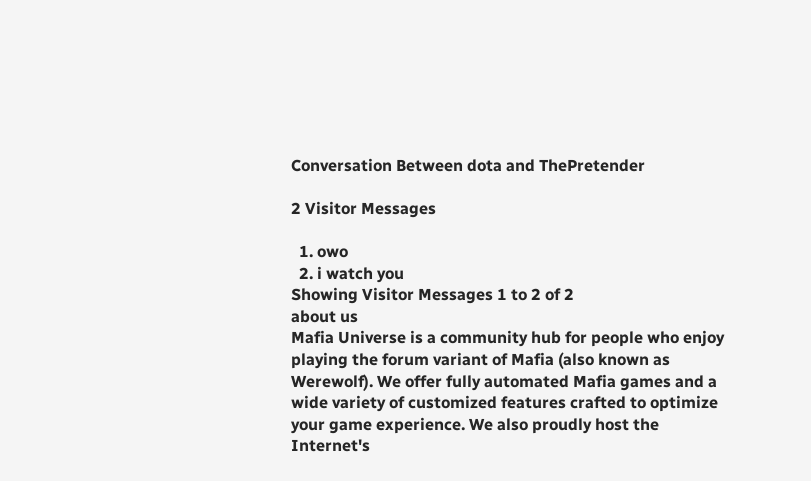Conversation Between dota and ThePretender

2 Visitor Messages

  1. owo
  2. i watch you
Showing Visitor Messages 1 to 2 of 2
about us
Mafia Universe is a community hub for people who enjoy playing the forum variant of Mafia (also known as Werewolf). We offer fully automated Mafia games and a wide variety of customized features crafted to optimize your game experience. We also proudly host the Internet's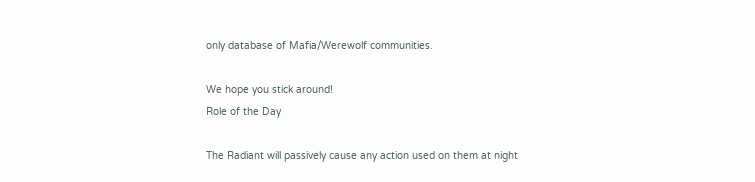only database of Mafia/Werewolf communities.

We hope you stick around!
Role of the Day

The Radiant will passively cause any action used on them at night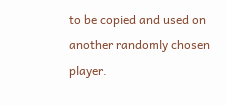to be copied and used on another randomly chosen player.